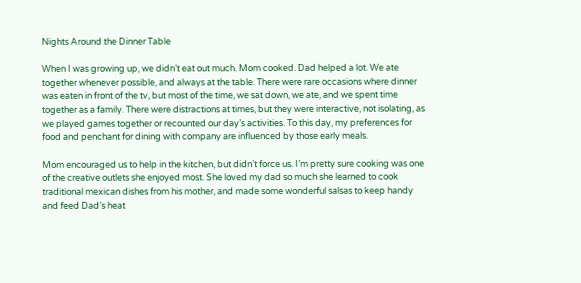Nights Around the Dinner Table

When I was growing up, we didn’t eat out much. Mom cooked. Dad helped a lot. We ate together whenever possible, and always at the table. There were rare occasions where dinner was eaten in front of the tv, but most of the time, we sat down, we ate, and we spent time together as a family. There were distractions at times, but they were interactive, not isolating, as we played games together or recounted our day’s activities. To this day, my preferences for food and penchant for dining with company are influenced by those early meals.

Mom encouraged us to help in the kitchen, but didn’t force us. I’m pretty sure cooking was one of the creative outlets she enjoyed most. She loved my dad so much she learned to cook traditional mexican dishes from his mother, and made some wonderful salsas to keep handy and feed Dad’s heat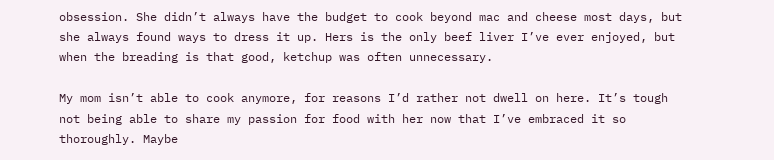obsession. She didn’t always have the budget to cook beyond mac and cheese most days, but she always found ways to dress it up. Hers is the only beef liver I’ve ever enjoyed, but when the breading is that good, ketchup was often unnecessary.

My mom isn’t able to cook anymore, for reasons I’d rather not dwell on here. It’s tough not being able to share my passion for food with her now that I’ve embraced it so thoroughly. Maybe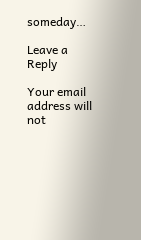someday…

Leave a Reply

Your email address will not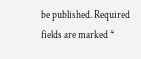be published. Required fields are marked *